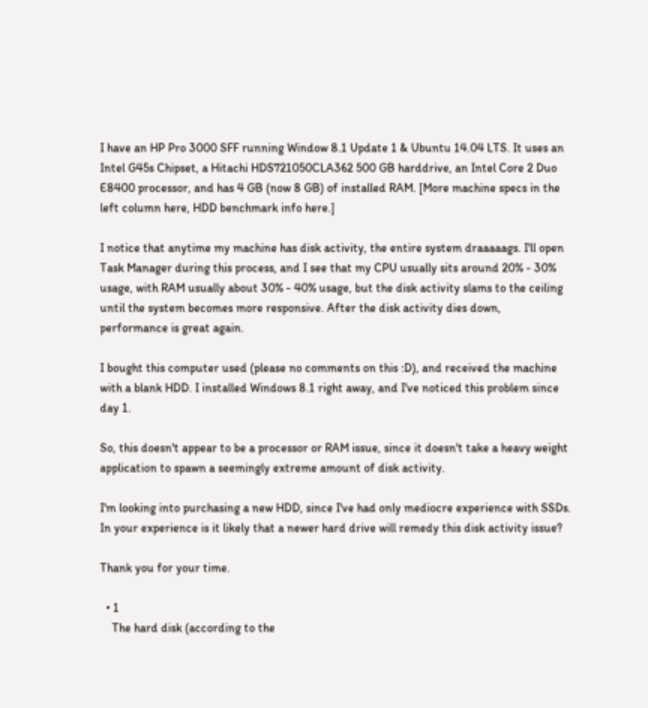I have an HP Pro 3000 SFF running Window 8.1 Update 1 & Ubuntu 14.04 LTS. It uses an Intel G45s Chipset, a Hitachi HDS721050CLA362 500 GB harddrive, an Intel Core 2 Duo E8400 processor, and has 4 GB (now 8 GB) of installed RAM. [More machine specs in the left column here, HDD benchmark info here.]

I notice that anytime my machine has disk activity, the entire system draaaaags. I'll open Task Manager during this process, and I see that my CPU usually sits around 20% - 30% usage, with RAM usually about 30% - 40% usage, but the disk activity slams to the ceiling until the system becomes more responsive. After the disk activity dies down, performance is great again.

I bought this computer used (please no comments on this :D), and received the machine with a blank HDD. I installed Windows 8.1 right away, and I've noticed this problem since day 1.

So, this doesn't appear to be a processor or RAM issue, since it doesn't take a heavy weight application to spawn a seemingly extreme amount of disk activity.

I'm looking into purchasing a new HDD, since I've had only mediocre experience with SSDs. In your experience is it likely that a newer hard drive will remedy this disk activity issue?

Thank you for your time.

  • 1
    The hard disk (according to the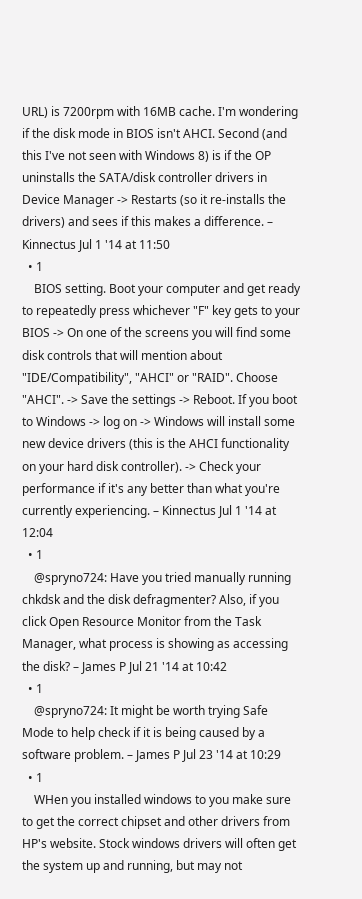URL) is 7200rpm with 16MB cache. I'm wondering if the disk mode in BIOS isn't AHCI. Second (and this I've not seen with Windows 8) is if the OP uninstalls the SATA/disk controller drivers in Device Manager -> Restarts (so it re-installs the drivers) and sees if this makes a difference. – Kinnectus Jul 1 '14 at 11:50
  • 1
    BIOS setting. Boot your computer and get ready to repeatedly press whichever "F" key gets to your BIOS -> On one of the screens you will find some disk controls that will mention about "IDE/Compatibility", "AHCI" or "RAID". Choose "AHCI". -> Save the settings -> Reboot. If you boot to Windows -> log on -> Windows will install some new device drivers (this is the AHCI functionality on your hard disk controller). -> Check your performance if it's any better than what you're currently experiencing. – Kinnectus Jul 1 '14 at 12:04
  • 1
    @spryno724: Have you tried manually running chkdsk and the disk defragmenter? Also, if you click Open Resource Monitor from the Task Manager, what process is showing as accessing the disk? – James P Jul 21 '14 at 10:42
  • 1
    @spryno724: It might be worth trying Safe Mode to help check if it is being caused by a software problem. – James P Jul 23 '14 at 10:29
  • 1
    WHen you installed windows to you make sure to get the correct chipset and other drivers from HP's website. Stock windows drivers will often get the system up and running, but may not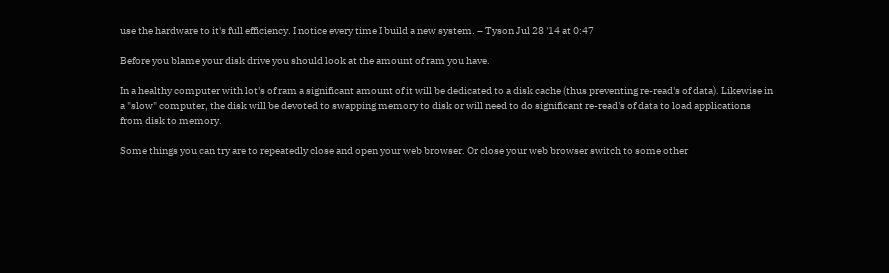use the hardware to it's full efficiency. I notice every time I build a new system. – Tyson Jul 28 '14 at 0:47

Before you blame your disk drive you should look at the amount of ram you have.

In a healthy computer with lot's of ram a significant amount of it will be dedicated to a disk cache (thus preventing re-read's of data). Likewise in a "slow" computer, the disk will be devoted to swapping memory to disk or will need to do significant re-read's of data to load applications from disk to memory.

Some things you can try are to repeatedly close and open your web browser. Or close your web browser switch to some other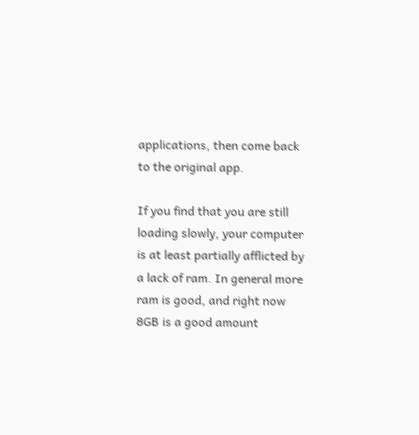applications, then come back to the original app.

If you find that you are still loading slowly, your computer is at least partially afflicted by a lack of ram. In general more ram is good, and right now 8GB is a good amount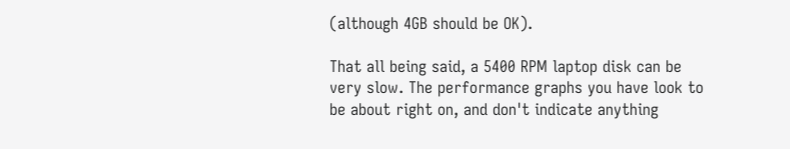(although 4GB should be OK).

That all being said, a 5400 RPM laptop disk can be very slow. The performance graphs you have look to be about right on, and don't indicate anything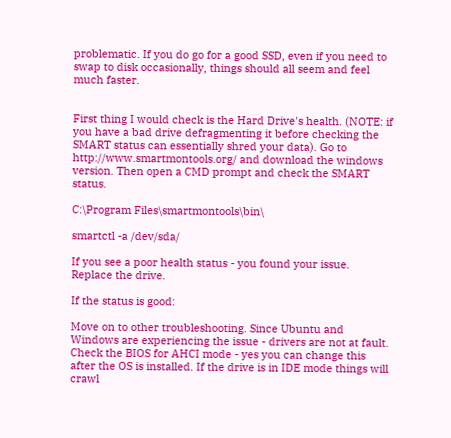problematic. If you do go for a good SSD, even if you need to swap to disk occasionally, things should all seem and feel much faster.


First thing I would check is the Hard Drive's health. (NOTE: if you have a bad drive defragmenting it before checking the SMART status can essentially shred your data). Go to http://www.smartmontools.org/ and download the windows version. Then open a CMD prompt and check the SMART status.

C:\Program Files\smartmontools\bin\

smartctl -a /dev/sda/

If you see a poor health status - you found your issue. Replace the drive.

If the status is good:

Move on to other troubleshooting. Since Ubuntu and Windows are experiencing the issue - drivers are not at fault. Check the BIOS for AHCI mode - yes you can change this after the OS is installed. If the drive is in IDE mode things will crawl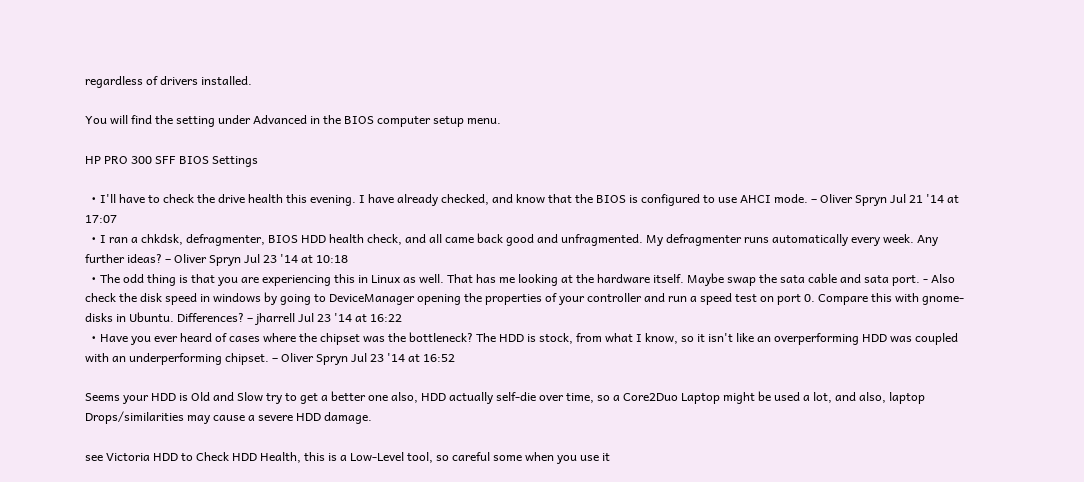regardless of drivers installed.

You will find the setting under Advanced in the BIOS computer setup menu.

HP PRO 300 SFF BIOS Settings

  • I'll have to check the drive health this evening. I have already checked, and know that the BIOS is configured to use AHCI mode. – Oliver Spryn Jul 21 '14 at 17:07
  • I ran a chkdsk, defragmenter, BIOS HDD health check, and all came back good and unfragmented. My defragmenter runs automatically every week. Any further ideas? – Oliver Spryn Jul 23 '14 at 10:18
  • The odd thing is that you are experiencing this in Linux as well. That has me looking at the hardware itself. Maybe swap the sata cable and sata port. - Also check the disk speed in windows by going to DeviceManager opening the properties of your controller and run a speed test on port 0. Compare this with gnome-disks in Ubuntu. Differences? – jharrell Jul 23 '14 at 16:22
  • Have you ever heard of cases where the chipset was the bottleneck? The HDD is stock, from what I know, so it isn't like an overperforming HDD was coupled with an underperforming chipset. – Oliver Spryn Jul 23 '14 at 16:52

Seems your HDD is Old and Slow try to get a better one also, HDD actually self-die over time, so a Core2Duo Laptop might be used a lot, and also, laptop Drops/similarities may cause a severe HDD damage.

see Victoria HDD to Check HDD Health, this is a Low-Level tool, so careful some when you use it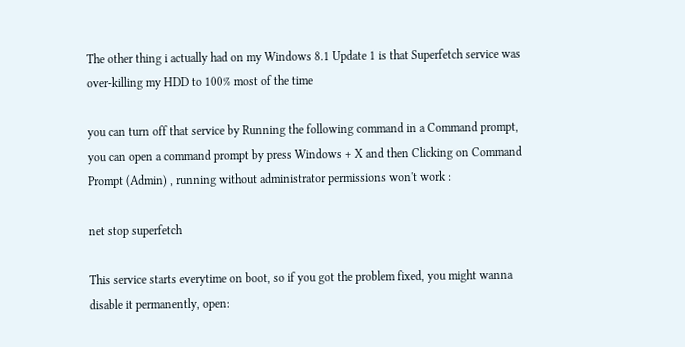The other thing i actually had on my Windows 8.1 Update 1 is that Superfetch service was over-killing my HDD to 100% most of the time

you can turn off that service by Running the following command in a Command prompt, you can open a command prompt by press Windows + X and then Clicking on Command Prompt (Admin) , running without administrator permissions won't work :

net stop superfetch

This service starts everytime on boot, so if you got the problem fixed, you might wanna disable it permanently, open: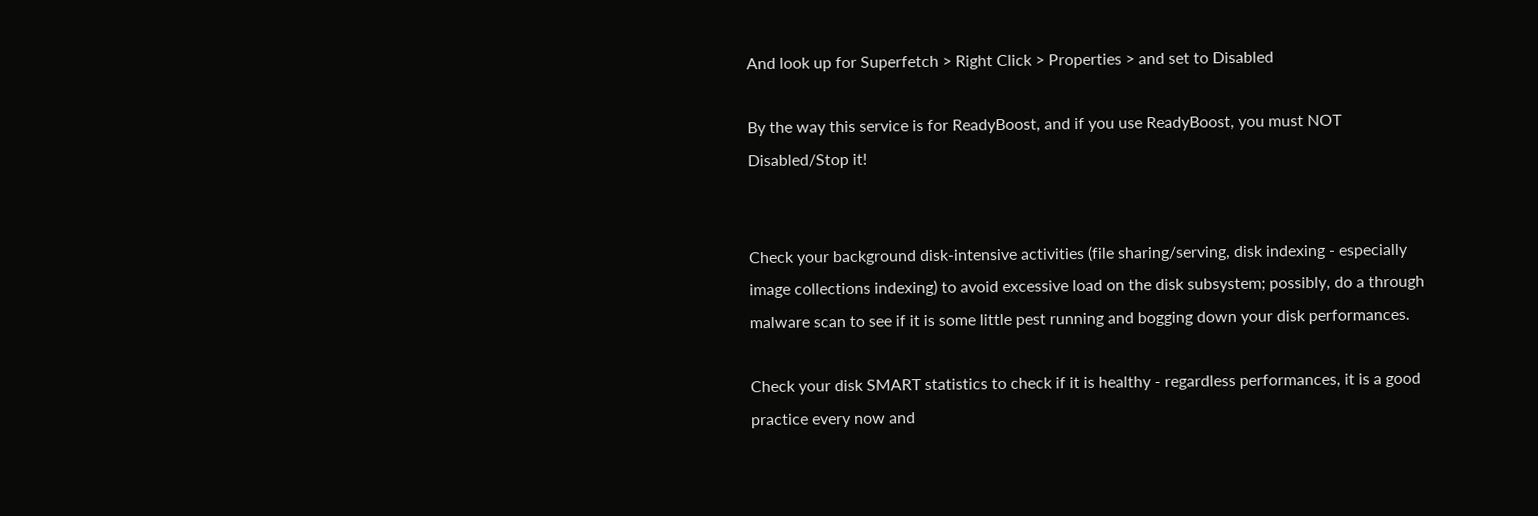And look up for Superfetch > Right Click > Properties > and set to Disabled

By the way this service is for ReadyBoost, and if you use ReadyBoost, you must NOT Disabled/Stop it!


Check your background disk-intensive activities (file sharing/serving, disk indexing - especially image collections indexing) to avoid excessive load on the disk subsystem; possibly, do a through malware scan to see if it is some little pest running and bogging down your disk performances.

Check your disk SMART statistics to check if it is healthy - regardless performances, it is a good practice every now and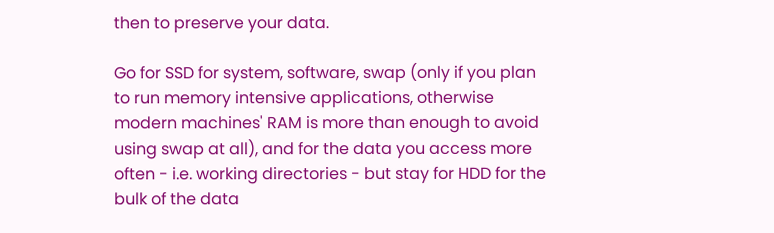then to preserve your data.

Go for SSD for system, software, swap (only if you plan to run memory intensive applications, otherwise modern machines' RAM is more than enough to avoid using swap at all), and for the data you access more often - i.e. working directories - but stay for HDD for the bulk of the data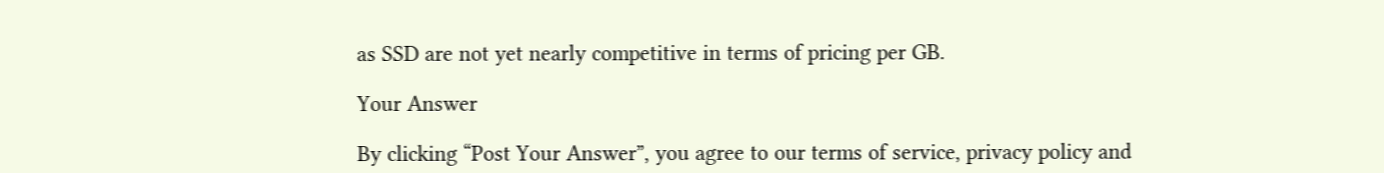as SSD are not yet nearly competitive in terms of pricing per GB.

Your Answer

By clicking “Post Your Answer”, you agree to our terms of service, privacy policy and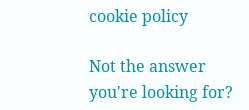cookie policy

Not the answer you're looking for?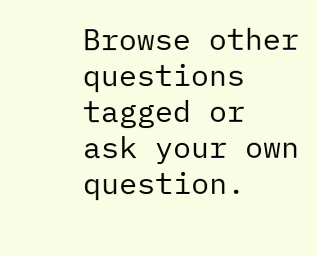Browse other questions tagged or ask your own question.